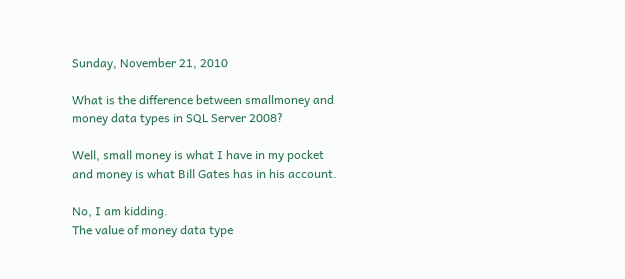Sunday, November 21, 2010

What is the difference between smallmoney and money data types in SQL Server 2008?

Well, small money is what I have in my pocket and money is what Bill Gates has in his account.

No, I am kidding.
The value of money data type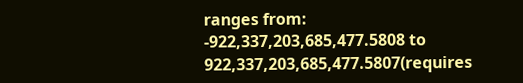ranges from:
-922,337,203,685,477.5808 to 922,337,203,685,477.5807(requires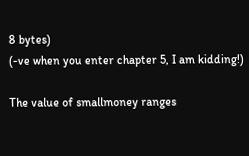8 bytes)
(-ve when you enter chapter 5, I am kidding!)

The value of smallmoney ranges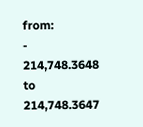from:
- 214,748.3648 to 214,748.3647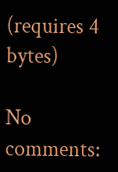(requires 4 bytes)

No comments: